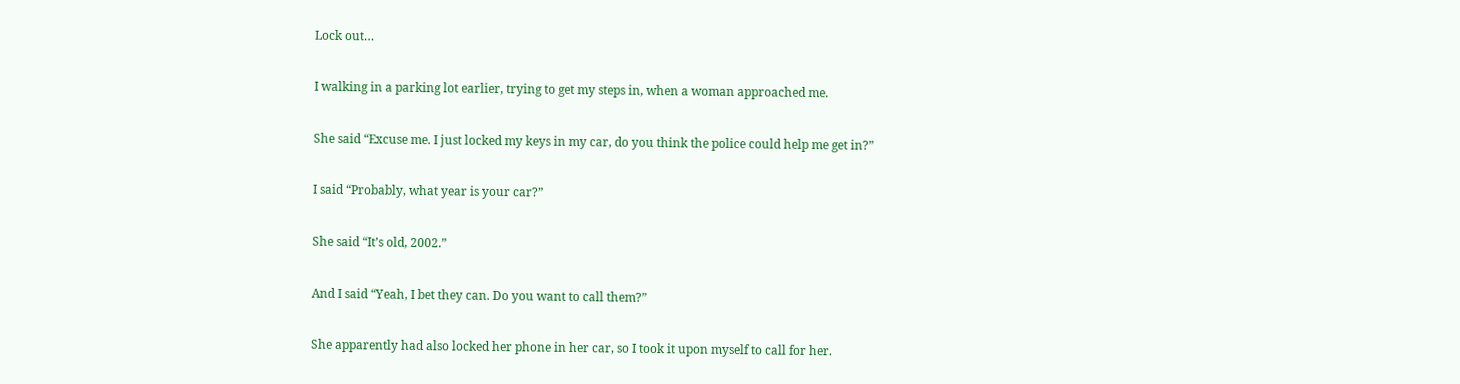Lock out…

I walking in a parking lot earlier, trying to get my steps in, when a woman approached me.

She said “Excuse me. I just locked my keys in my car, do you think the police could help me get in?”

I said “Probably, what year is your car?”

She said “It’s old, 2002.”

And I said “Yeah, I bet they can. Do you want to call them?”

She apparently had also locked her phone in her car, so I took it upon myself to call for her.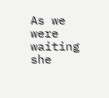As we were waiting she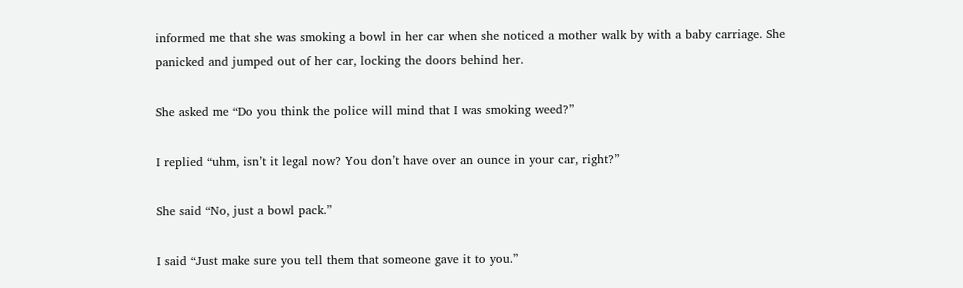informed me that she was smoking a bowl in her car when she noticed a mother walk by with a baby carriage. She panicked and jumped out of her car, locking the doors behind her.

She asked me “Do you think the police will mind that I was smoking weed?”

I replied “uhm, isn’t it legal now? You don’t have over an ounce in your car, right?”

She said “No, just a bowl pack.”

I said “Just make sure you tell them that someone gave it to you.”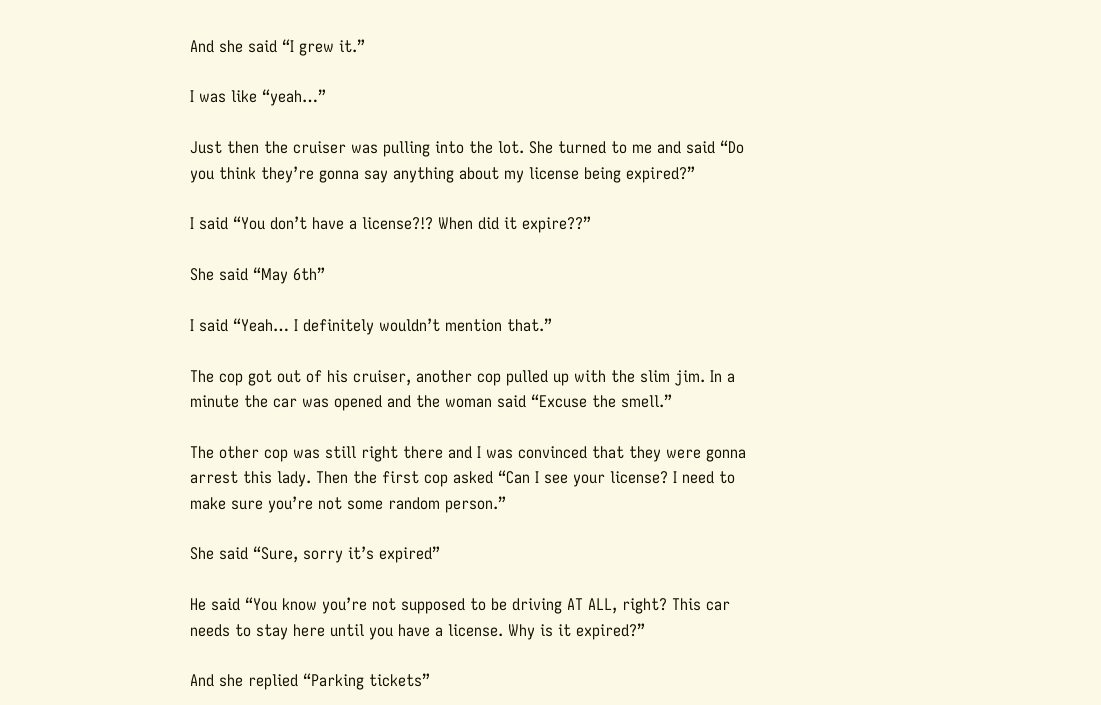And she said “I grew it.”

I was like “yeah…”

Just then the cruiser was pulling into the lot. She turned to me and said “Do you think they’re gonna say anything about my license being expired?”

I said “You don’t have a license?!? When did it expire??”

She said “May 6th”

I said “Yeah… I definitely wouldn’t mention that.”

The cop got out of his cruiser, another cop pulled up with the slim jim. In a minute the car was opened and the woman said “Excuse the smell.”

The other cop was still right there and I was convinced that they were gonna arrest this lady. Then the first cop asked “Can I see your license? I need to make sure you’re not some random person.”

She said “Sure, sorry it’s expired”

He said “You know you’re not supposed to be driving AT ALL, right? This car needs to stay here until you have a license. Why is it expired?”

And she replied “Parking tickets”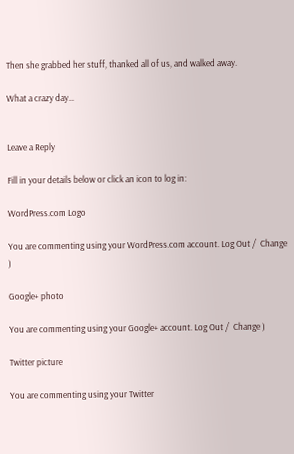Then she grabbed her stuff, thanked all of us, and walked away.

What a crazy day…


Leave a Reply

Fill in your details below or click an icon to log in:

WordPress.com Logo

You are commenting using your WordPress.com account. Log Out /  Change )

Google+ photo

You are commenting using your Google+ account. Log Out /  Change )

Twitter picture

You are commenting using your Twitter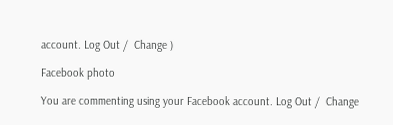account. Log Out /  Change )

Facebook photo

You are commenting using your Facebook account. Log Out /  Change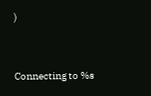)


Connecting to %s